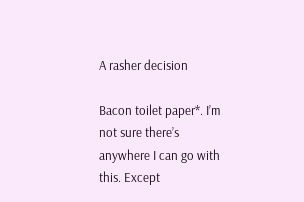A rasher decision

Bacon toilet paper*. I’m not sure there’s anywhere I can go with this. Except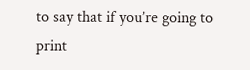to say that if you’re going to print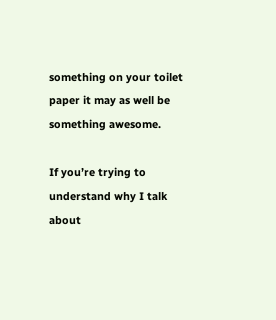something on your toilet paper it may as well be something awesome.

If you’re trying to understand why I talk about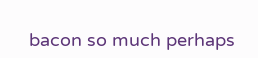bacon so much perhaps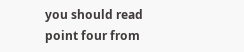you should read point four from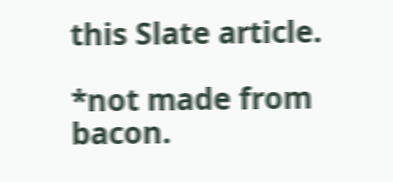this Slate article.

*not made from bacon.